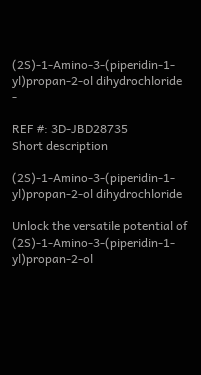(2S)-1-Amino-3-(piperidin-1-yl)propan-2-ol dihydrochloride -

REF #: 3D-JBD28735
Short description

(2S)-1-Amino-3-(piperidin-1-yl)propan-2-ol dihydrochloride

Unlock the versatile potential of (2S)-1-Amino-3-(piperidin-1-yl)propan-2-ol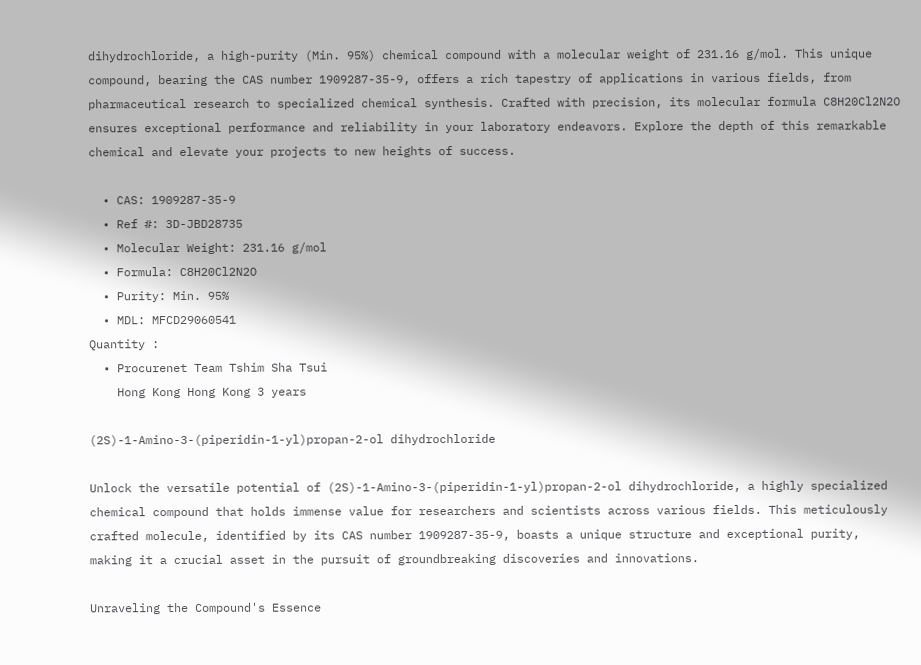dihydrochloride, a high-purity (Min. 95%) chemical compound with a molecular weight of 231.16 g/mol. This unique compound, bearing the CAS number 1909287-35-9, offers a rich tapestry of applications in various fields, from pharmaceutical research to specialized chemical synthesis. Crafted with precision, its molecular formula C8H20Cl2N2O ensures exceptional performance and reliability in your laboratory endeavors. Explore the depth of this remarkable chemical and elevate your projects to new heights of success.

  • CAS: 1909287-35-9
  • Ref #: 3D-JBD28735
  • Molecular Weight: 231.16 g/mol
  • Formula: C8H20Cl2N2O
  • Purity: Min. 95%
  • MDL: MFCD29060541
Quantity :
  • Procurenet Team Tshim Sha Tsui
    Hong Kong Hong Kong 3 years

(2S)-1-Amino-3-(piperidin-1-yl)propan-2-ol dihydrochloride

Unlock the versatile potential of (2S)-1-Amino-3-(piperidin-1-yl)propan-2-ol dihydrochloride, a highly specialized chemical compound that holds immense value for researchers and scientists across various fields. This meticulously crafted molecule, identified by its CAS number 1909287-35-9, boasts a unique structure and exceptional purity, making it a crucial asset in the pursuit of groundbreaking discoveries and innovations.

Unraveling the Compound's Essence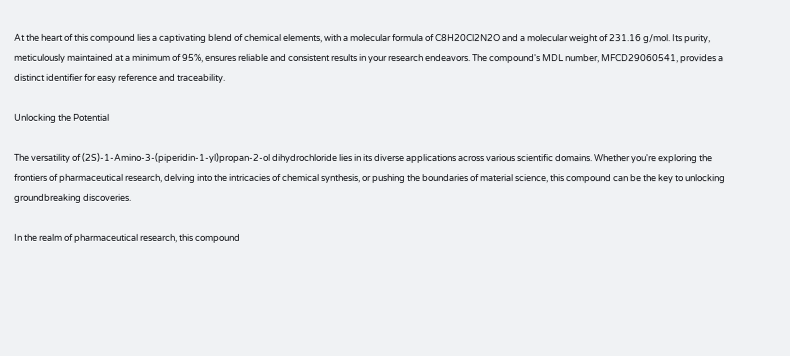At the heart of this compound lies a captivating blend of chemical elements, with a molecular formula of C8H20Cl2N2O and a molecular weight of 231.16 g/mol. Its purity, meticulously maintained at a minimum of 95%, ensures reliable and consistent results in your research endeavors. The compound's MDL number, MFCD29060541, provides a distinct identifier for easy reference and traceability.

Unlocking the Potential

The versatility of (2S)-1-Amino-3-(piperidin-1-yl)propan-2-ol dihydrochloride lies in its diverse applications across various scientific domains. Whether you're exploring the frontiers of pharmaceutical research, delving into the intricacies of chemical synthesis, or pushing the boundaries of material science, this compound can be the key to unlocking groundbreaking discoveries.

In the realm of pharmaceutical research, this compound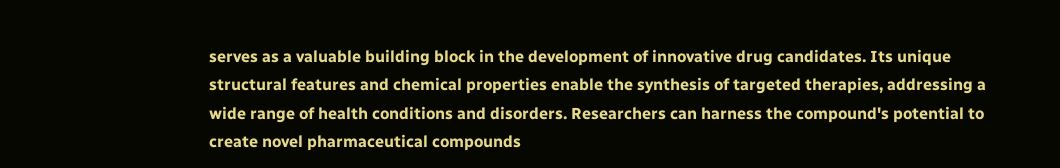serves as a valuable building block in the development of innovative drug candidates. Its unique structural features and chemical properties enable the synthesis of targeted therapies, addressing a wide range of health conditions and disorders. Researchers can harness the compound's potential to create novel pharmaceutical compounds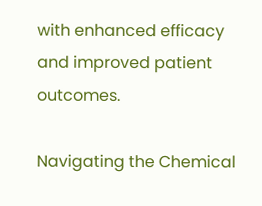with enhanced efficacy and improved patient outcomes.

Navigating the Chemical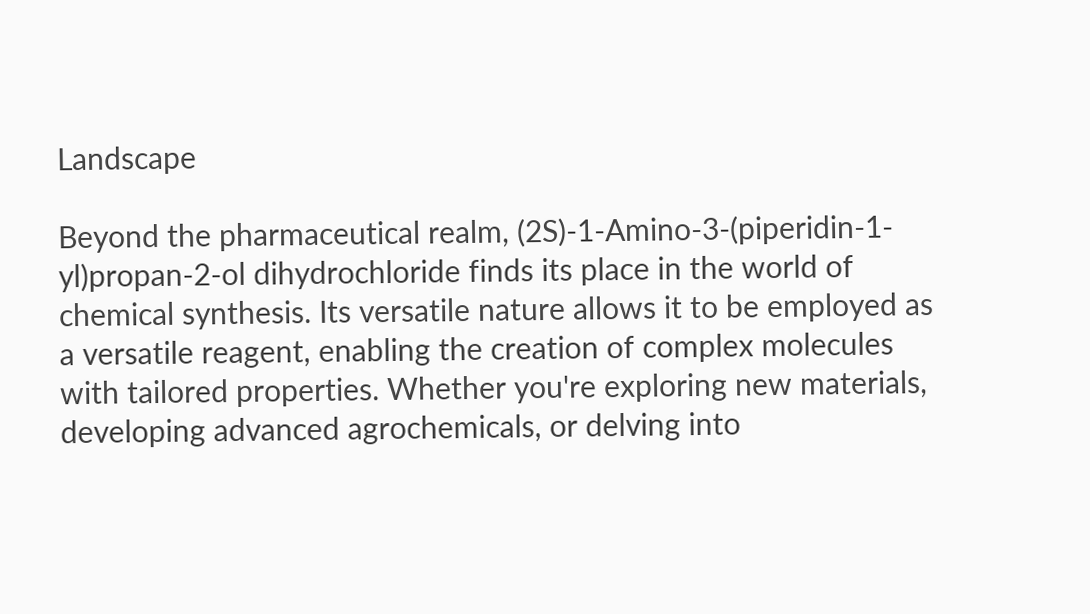Landscape

Beyond the pharmaceutical realm, (2S)-1-Amino-3-(piperidin-1-yl)propan-2-ol dihydrochloride finds its place in the world of chemical synthesis. Its versatile nature allows it to be employed as a versatile reagent, enabling the creation of complex molecules with tailored properties. Whether you're exploring new materials, developing advanced agrochemicals, or delving into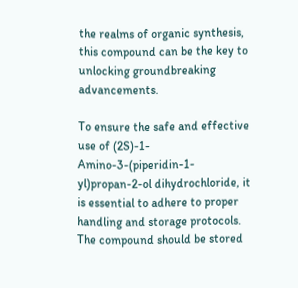the realms of organic synthesis, this compound can be the key to unlocking groundbreaking advancements.

To ensure the safe and effective use of (2S)-1-Amino-3-(piperidin-1-yl)propan-2-ol dihydrochloride, it is essential to adhere to proper handling and storage protocols. The compound should be stored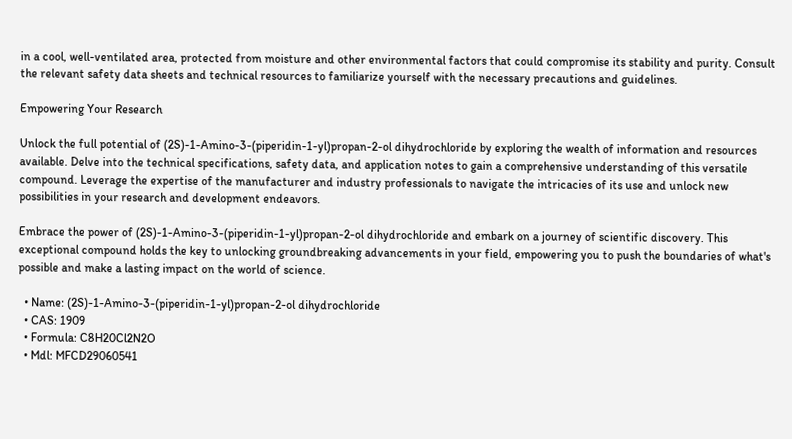in a cool, well-ventilated area, protected from moisture and other environmental factors that could compromise its stability and purity. Consult the relevant safety data sheets and technical resources to familiarize yourself with the necessary precautions and guidelines.

Empowering Your Research

Unlock the full potential of (2S)-1-Amino-3-(piperidin-1-yl)propan-2-ol dihydrochloride by exploring the wealth of information and resources available. Delve into the technical specifications, safety data, and application notes to gain a comprehensive understanding of this versatile compound. Leverage the expertise of the manufacturer and industry professionals to navigate the intricacies of its use and unlock new possibilities in your research and development endeavors.

Embrace the power of (2S)-1-Amino-3-(piperidin-1-yl)propan-2-ol dihydrochloride and embark on a journey of scientific discovery. This exceptional compound holds the key to unlocking groundbreaking advancements in your field, empowering you to push the boundaries of what's possible and make a lasting impact on the world of science.

  • Name: (2S)-1-Amino-3-(piperidin-1-yl)propan-2-ol dihydrochloride
  • CAS: 1909
  • Formula: C8H20Cl2N2O
  • Mdl: MFCD29060541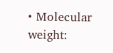• Molecular weight: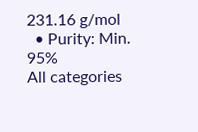231.16 g/mol
  • Purity: Min. 95%
All categories